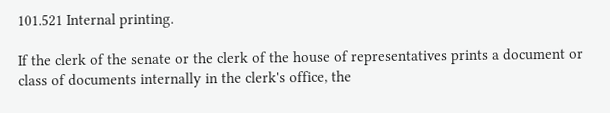101.521 Internal printing.

If the clerk of the senate or the clerk of the house of representatives prints a document or class of documents internally in the clerk's office, the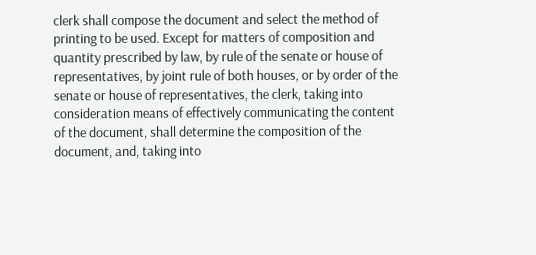clerk shall compose the document and select the method of printing to be used. Except for matters of composition and quantity prescribed by law, by rule of the senate or house of representatives, by joint rule of both houses, or by order of the senate or house of representatives, the clerk, taking into consideration means of effectively communicating the content of the document, shall determine the composition of the document, and, taking into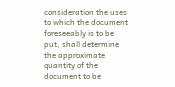consideration the uses to which the document foreseeably is to be put, shall determine the approximate quantity of the document to be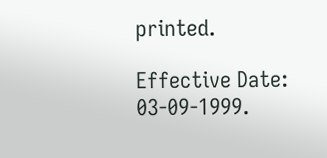printed.

Effective Date: 03-09-1999.